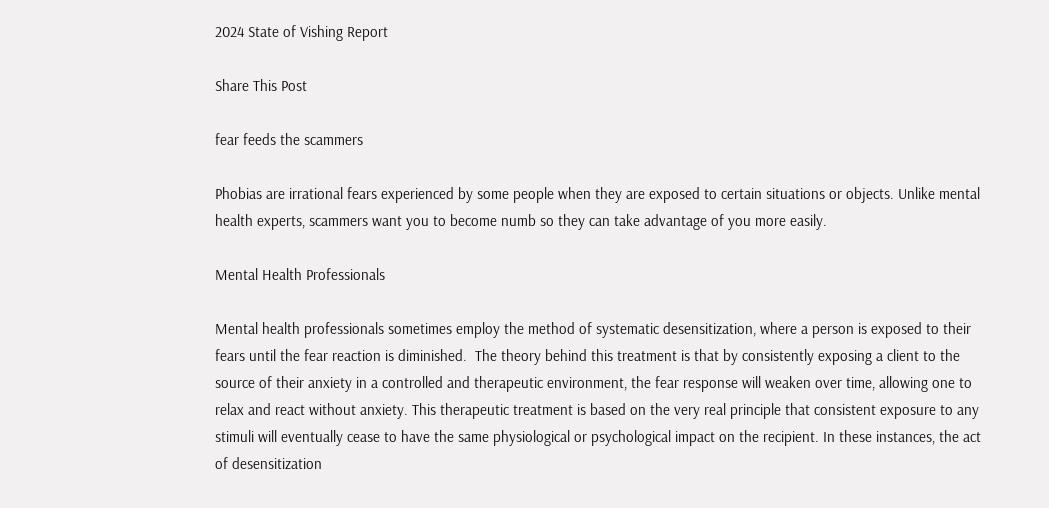2024 State of Vishing Report

Share This Post

fear feeds the scammers

Phobias are irrational fears experienced by some people when they are exposed to certain situations or objects. Unlike mental health experts, scammers want you to become numb so they can take advantage of you more easily.

Mental Health Professionals

Mental health professionals sometimes employ the method of systematic desensitization, where a person is exposed to their fears until the fear reaction is diminished.  The theory behind this treatment is that by consistently exposing a client to the source of their anxiety in a controlled and therapeutic environment, the fear response will weaken over time, allowing one to relax and react without anxiety. This therapeutic treatment is based on the very real principle that consistent exposure to any stimuli will eventually cease to have the same physiological or psychological impact on the recipient. In these instances, the act of desensitization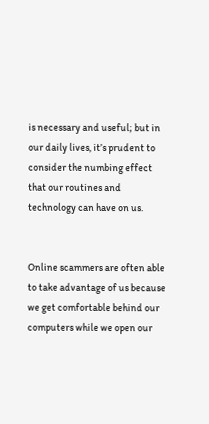is necessary and useful; but in our daily lives, it’s prudent to consider the numbing effect that our routines and technology can have on us.


Online scammers are often able to take advantage of us because we get comfortable behind our computers while we open our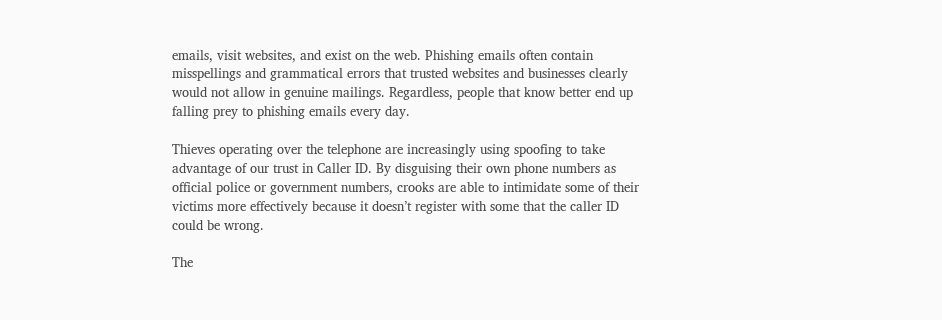emails, visit websites, and exist on the web. Phishing emails often contain misspellings and grammatical errors that trusted websites and businesses clearly would not allow in genuine mailings. Regardless, people that know better end up falling prey to phishing emails every day.

Thieves operating over the telephone are increasingly using spoofing to take advantage of our trust in Caller ID. By disguising their own phone numbers as official police or government numbers, crooks are able to intimidate some of their victims more effectively because it doesn’t register with some that the caller ID could be wrong.

The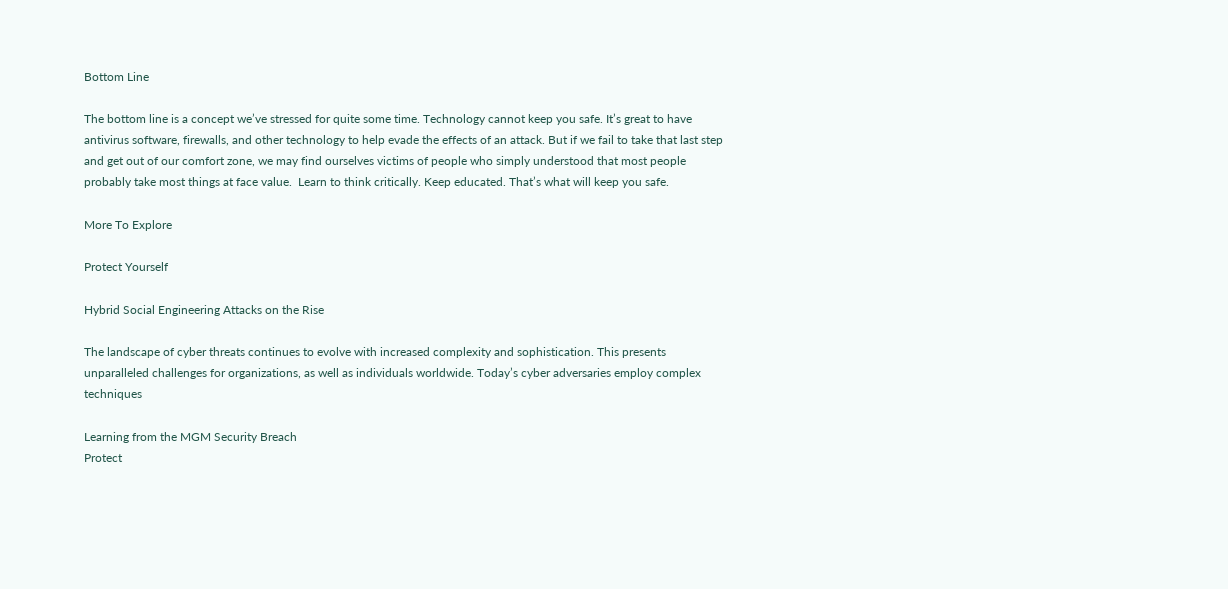Bottom Line

The bottom line is a concept we’ve stressed for quite some time. Technology cannot keep you safe. It’s great to have antivirus software, firewalls, and other technology to help evade the effects of an attack. But if we fail to take that last step and get out of our comfort zone, we may find ourselves victims of people who simply understood that most people probably take most things at face value.  Learn to think critically. Keep educated. That’s what will keep you safe.

More To Explore

Protect Yourself

Hybrid Social Engineering Attacks on the Rise

The landscape of cyber threats continues to evolve with increased complexity and sophistication. This presents unparalleled challenges for organizations, as well as individuals worldwide. Today’s cyber adversaries employ complex techniques

Learning from the MGM Security Breach
Protect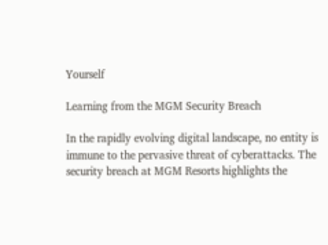Yourself

Learning from the MGM Security Breach

In the rapidly evolving digital landscape, no entity is immune to the pervasive threat of cyberattacks. The security breach at MGM Resorts highlights the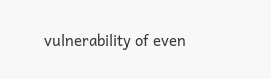vulnerability of even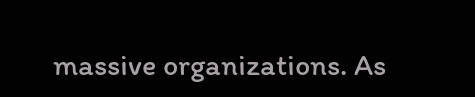massive organizations. As